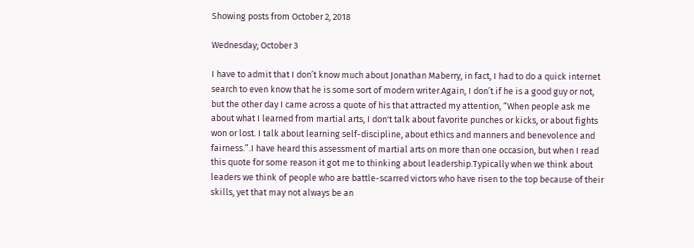Showing posts from October 2, 2018

Wednesday; October 3

I have to admit that I don’t know much about Jonathan Maberry, in fact, I had to do a quick internet search to even know that he is some sort of modern writer.Again, I don’t if he is a good guy or not, but the other day I came across a quote of his that attracted my attention, “When people ask me about what I learned from martial arts, I don't talk about favorite punches or kicks, or about fights won or lost. I talk about learning self-discipline, about ethics and manners and benevolence and fairness.”.I have heard this assessment of martial arts on more than one occasion, but when I read this quote for some reason it got me to thinking about leadership.Typically when we think about leaders we think of people who are battle-scarred victors who have risen to the top because of their skills, yet that may not always be an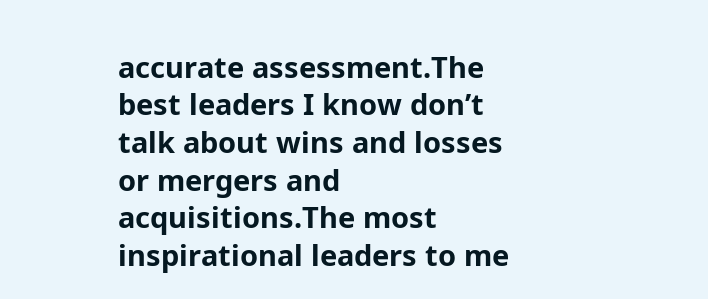accurate assessment.The best leaders I know don’t talk about wins and losses or mergers and acquisitions.The most inspirational leaders to me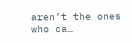aren’t the ones who ca…